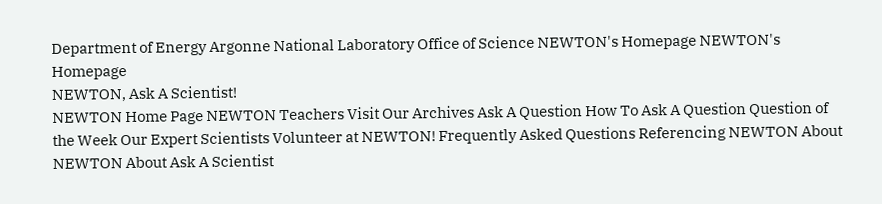Department of Energy Argonne National Laboratory Office of Science NEWTON's Homepage NEWTON's Homepage
NEWTON, Ask A Scientist!
NEWTON Home Page NEWTON Teachers Visit Our Archives Ask A Question How To Ask A Question Question of the Week Our Expert Scientists Volunteer at NEWTON! Frequently Asked Questions Referencing NEWTON About NEWTON About Ask A Scientist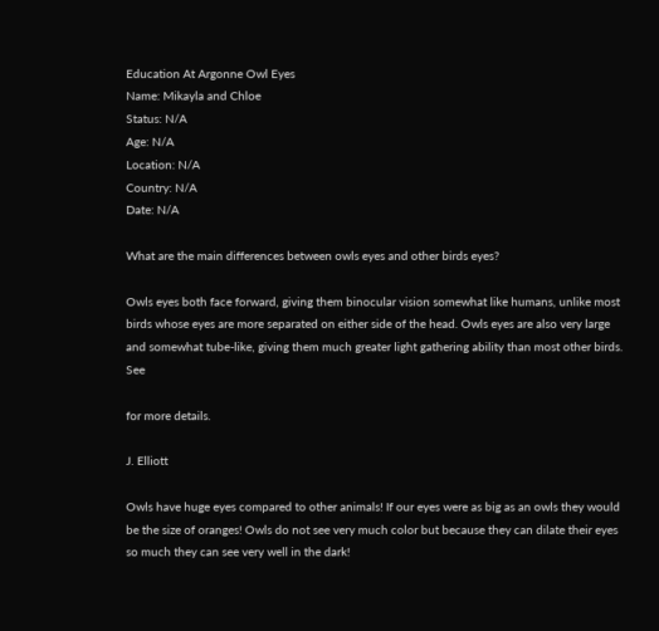Education At Argonne Owl Eyes
Name: Mikayla and Chloe
Status: N/A
Age: N/A
Location: N/A
Country: N/A
Date: N/A

What are the main differences between owls eyes and other birds eyes?

Owls eyes both face forward, giving them binocular vision somewhat like humans, unlike most birds whose eyes are more separated on either side of the head. Owls eyes are also very large and somewhat tube-like, giving them much greater light gathering ability than most other birds. See

for more details.

J. Elliott

Owls have huge eyes compared to other animals! If our eyes were as big as an owls they would be the size of oranges! Owls do not see very much color but because they can dilate their eyes so much they can see very well in the dark!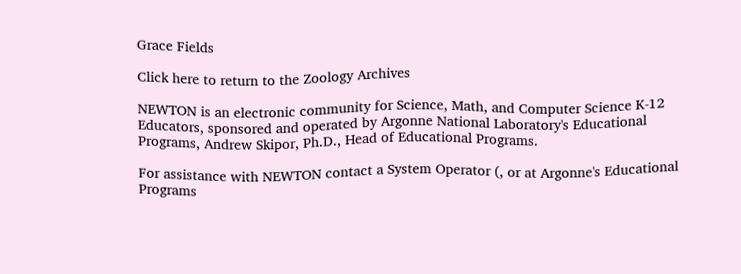Grace Fields

Click here to return to the Zoology Archives

NEWTON is an electronic community for Science, Math, and Computer Science K-12 Educators, sponsored and operated by Argonne National Laboratory's Educational Programs, Andrew Skipor, Ph.D., Head of Educational Programs.

For assistance with NEWTON contact a System Operator (, or at Argonne's Educational Programs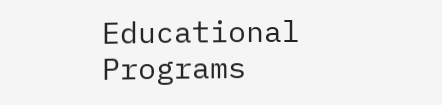Educational Programs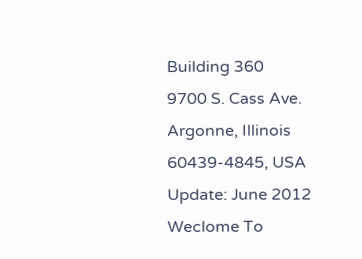Building 360
9700 S. Cass Ave.
Argonne, Illinois
60439-4845, USA
Update: June 2012
Weclome To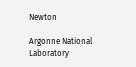Newton

Argonne National Laboratory